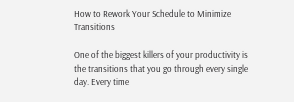How to Rework Your Schedule to Minimize Transitions

One of the biggest killers of your productivity is the transitions that you go through every single day. Every time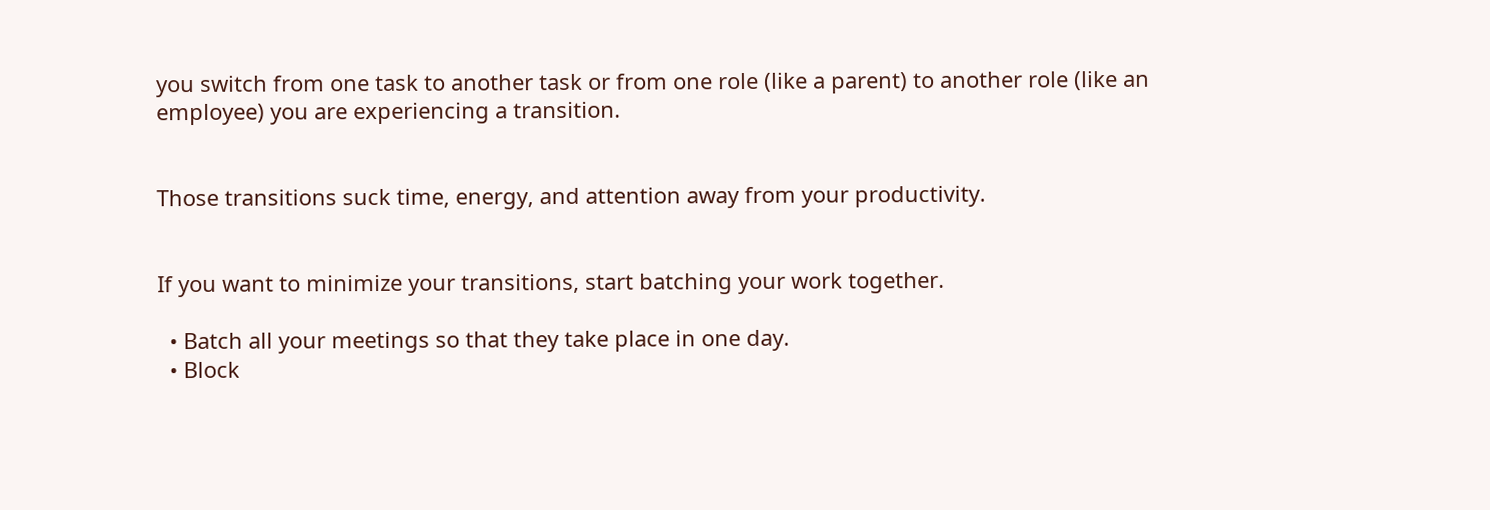you switch from one task to another task or from one role (like a parent) to another role (like an employee) you are experiencing a transition.


Those transitions suck time, energy, and attention away from your productivity.


If you want to minimize your transitions, start batching your work together.

  • Batch all your meetings so that they take place in one day.
  • Block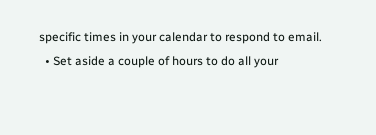specific times in your calendar to respond to email.
  • Set aside a couple of hours to do all your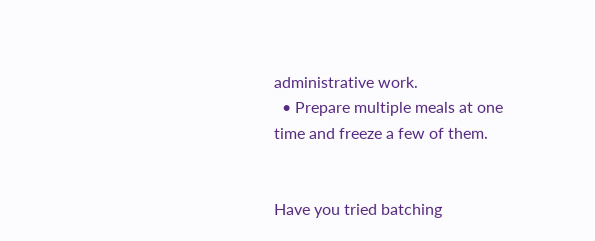administrative work.
  • Prepare multiple meals at one time and freeze a few of them.


Have you tried batching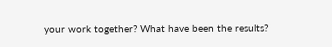your work together? What have been the results?